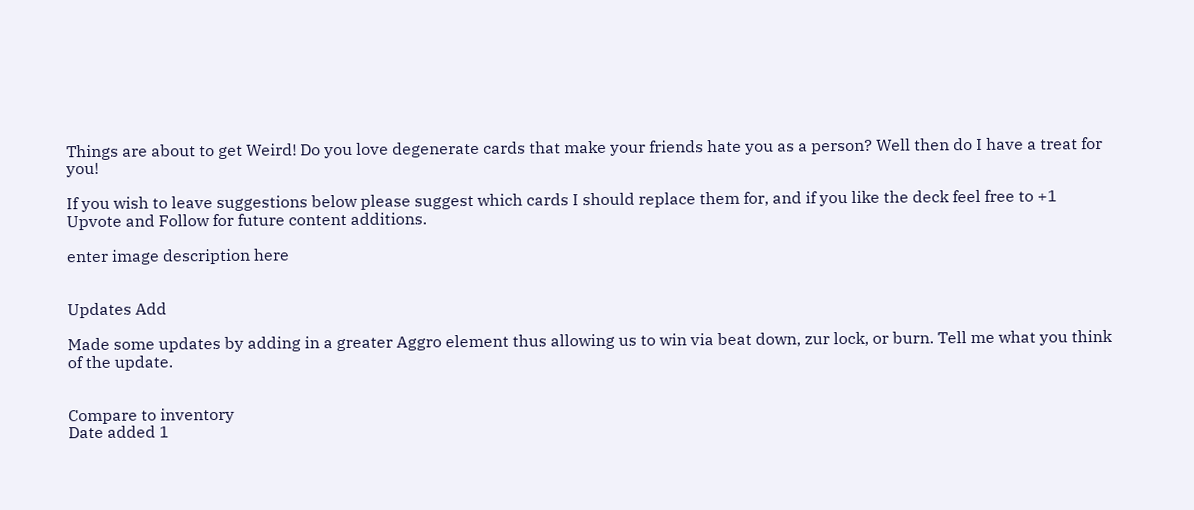Things are about to get Weird! Do you love degenerate cards that make your friends hate you as a person? Well then do I have a treat for you!

If you wish to leave suggestions below please suggest which cards I should replace them for, and if you like the deck feel free to +1 Upvote and Follow for future content additions.

enter image description here


Updates Add

Made some updates by adding in a greater Aggro element thus allowing us to win via beat down, zur lock, or burn. Tell me what you think of the update.


Compare to inventory
Date added 1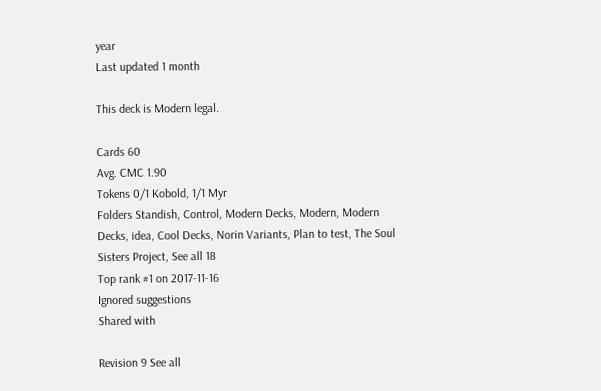year
Last updated 1 month

This deck is Modern legal.

Cards 60
Avg. CMC 1.90
Tokens 0/1 Kobold, 1/1 Myr
Folders Standish, Control, Modern Decks, Modern, Modern Decks, idea, Cool Decks, Norin Variants, Plan to test, The Soul Sisters Project, See all 18
Top rank #1 on 2017-11-16
Ignored suggestions
Shared with

Revision 9 See all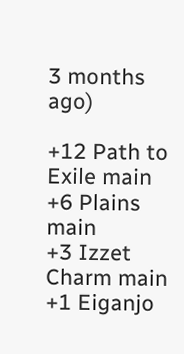3 months ago)

+12 Path to Exile main
+6 Plains main
+3 Izzet Charm main
+1 Eiganjo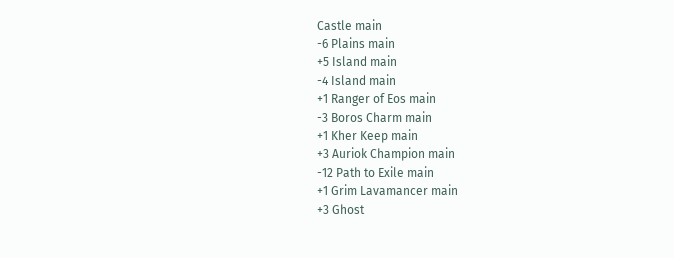Castle main
-6 Plains main
+5 Island main
-4 Island main
+1 Ranger of Eos main
-3 Boros Charm main
+1 Kher Keep main
+3 Auriok Champion main
-12 Path to Exile main
+1 Grim Lavamancer main
+3 Ghost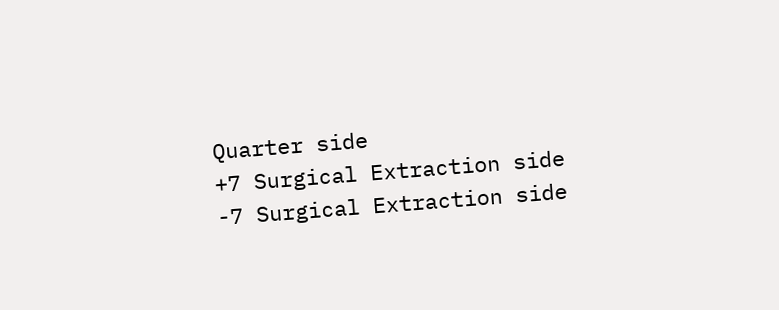Quarter side
+7 Surgical Extraction side
-7 Surgical Extraction side